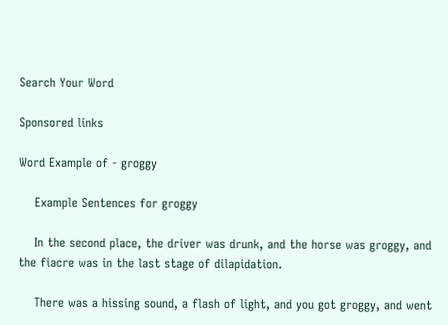Search Your Word

Sponsored links

Word Example of - groggy

    Example Sentences for groggy

    In the second place, the driver was drunk, and the horse was groggy, and the fiacre was in the last stage of dilapidation.

    There was a hissing sound, a flash of light, and you got groggy, and went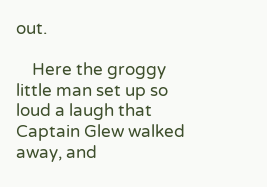out.

    Here the groggy little man set up so loud a laugh that Captain Glew walked away, and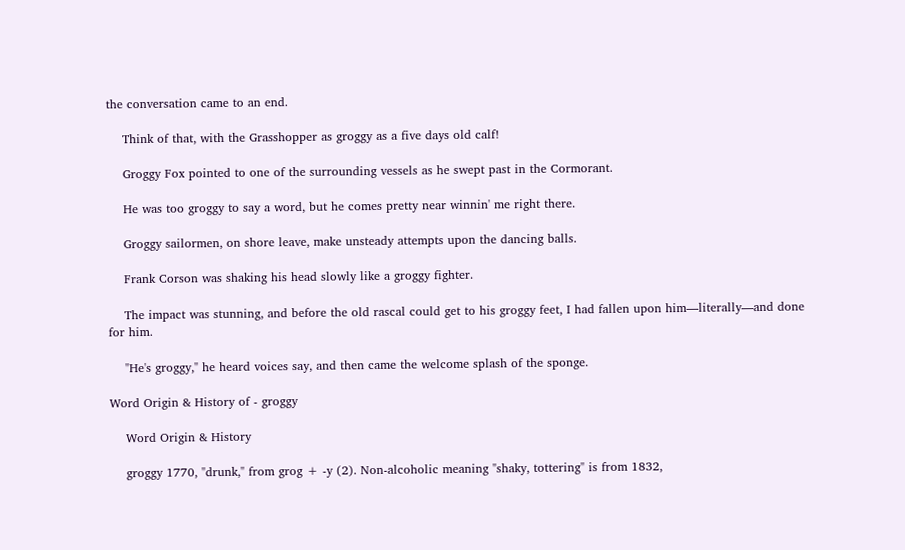the conversation came to an end.

    Think of that, with the Grasshopper as groggy as a five days old calf!

    Groggy Fox pointed to one of the surrounding vessels as he swept past in the Cormorant.

    He was too groggy to say a word, but he comes pretty near winnin' me right there.

    Groggy sailormen, on shore leave, make unsteady attempts upon the dancing balls.

    Frank Corson was shaking his head slowly like a groggy fighter.

    The impact was stunning, and before the old rascal could get to his groggy feet, I had fallen upon him—literally—and done for him.

    "He's groggy," he heard voices say, and then came the welcome splash of the sponge.

Word Origin & History of - groggy

    Word Origin & History

    groggy 1770, "drunk," from grog + -y (2). Non-alcoholic meaning "shaky, tottering" is from 1832,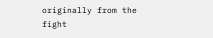originally from the fight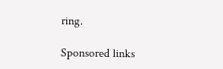ring.

Sponsored links